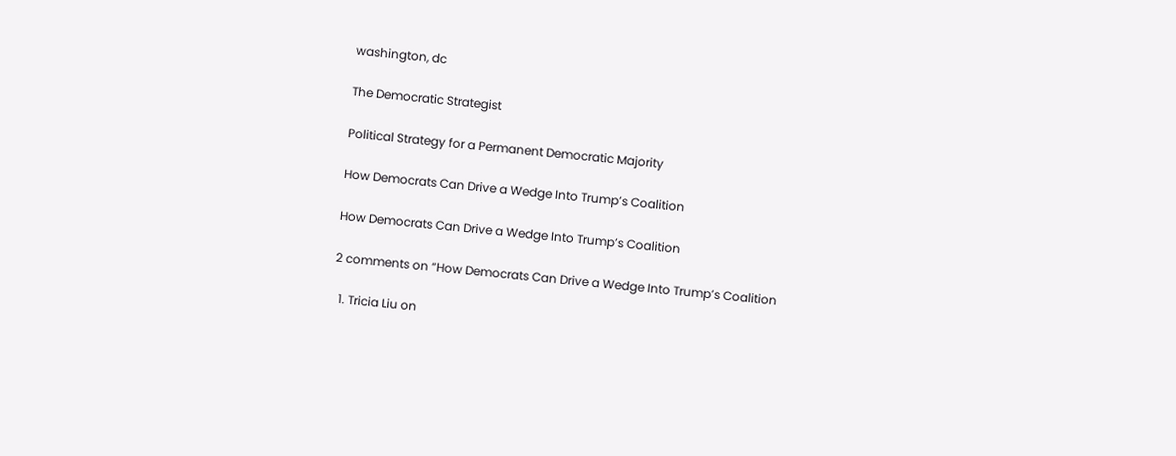washington, dc

The Democratic Strategist

Political Strategy for a Permanent Democratic Majority

How Democrats Can Drive a Wedge Into Trump’s Coalition

How Democrats Can Drive a Wedge Into Trump’s Coalition

2 comments on “How Democrats Can Drive a Wedge Into Trump’s Coalition

  1. Tricia Liu on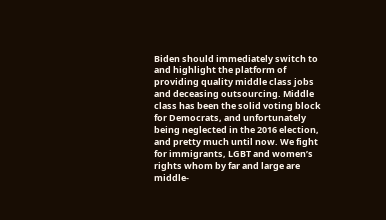Biden should immediately switch to and highlight the platform of providing quality middle class jobs and deceasing outsourcing. Middle class has been the solid voting block for Democrats, and unfortunately being neglected in the 2016 election, and pretty much until now. We fight for immigrants, LGBT and women’s rights whom by far and large are middle-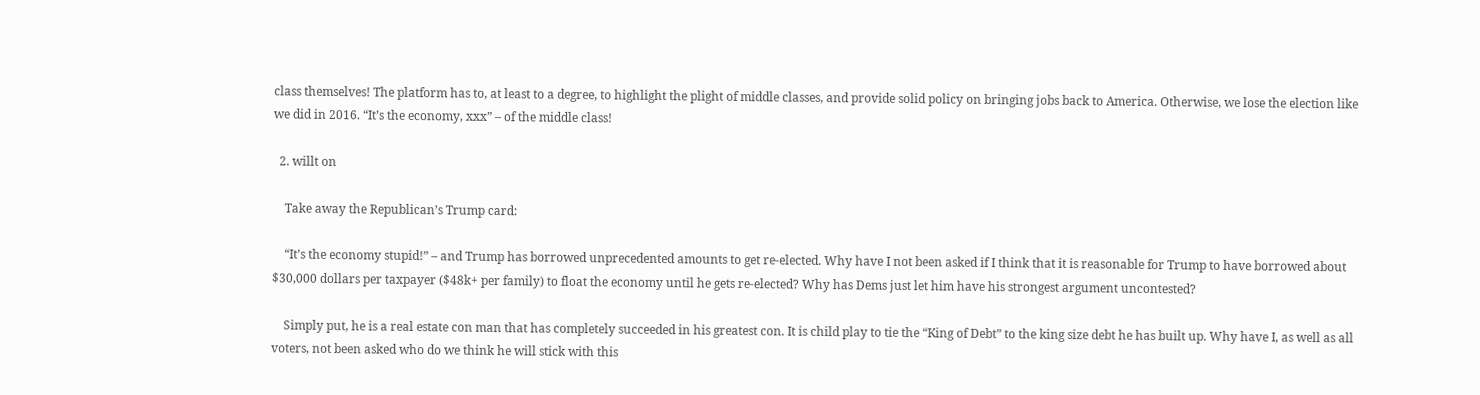class themselves! The platform has to, at least to a degree, to highlight the plight of middle classes, and provide solid policy on bringing jobs back to America. Otherwise, we lose the election like we did in 2016. “It’s the economy, xxx” – of the middle class!

  2. willt on

    Take away the Republican’s Trump card:

    “It’s the economy stupid!” – and Trump has borrowed unprecedented amounts to get re-elected. Why have I not been asked if I think that it is reasonable for Trump to have borrowed about $30,000 dollars per taxpayer ($48k+ per family) to float the economy until he gets re-elected? Why has Dems just let him have his strongest argument uncontested?

    Simply put, he is a real estate con man that has completely succeeded in his greatest con. It is child play to tie the “King of Debt” to the king size debt he has built up. Why have I, as well as all voters, not been asked who do we think he will stick with this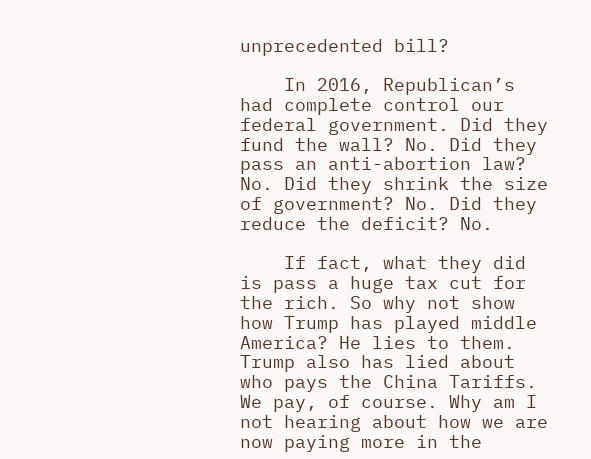unprecedented bill?

    In 2016, Republican’s had complete control our federal government. Did they fund the wall? No. Did they pass an anti-abortion law? No. Did they shrink the size of government? No. Did they reduce the deficit? No.

    If fact, what they did is pass a huge tax cut for the rich. So why not show how Trump has played middle America? He lies to them. Trump also has lied about who pays the China Tariffs. We pay, of course. Why am I not hearing about how we are now paying more in the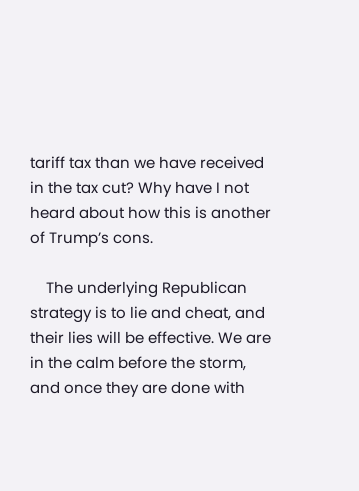tariff tax than we have received in the tax cut? Why have I not heard about how this is another of Trump’s cons.

    The underlying Republican strategy is to lie and cheat, and their lies will be effective. We are in the calm before the storm, and once they are done with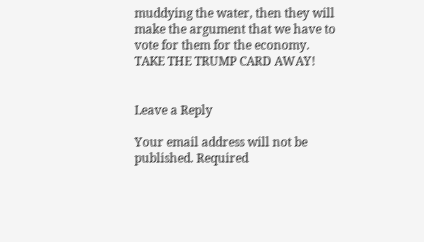muddying the water, then they will make the argument that we have to vote for them for the economy. TAKE THE TRUMP CARD AWAY!


Leave a Reply

Your email address will not be published. Required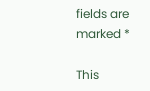fields are marked *

This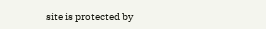site is protected by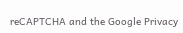reCAPTCHA and the Google Privacy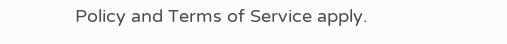Policy and Terms of Service apply.